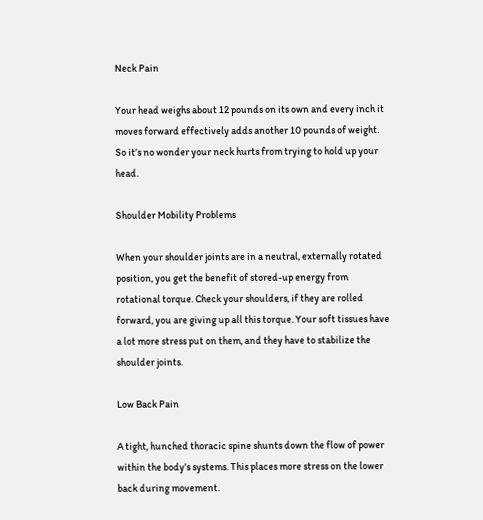Neck Pain

Your head weighs about 12 pounds on its own and every inch it moves forward effectively adds another 10 pounds of weight. So it’s no wonder your neck hurts from trying to hold up your head.

Shoulder Mobility Problems

When your shoulder joints are in a neutral, externally rotated position, you get the benefit of stored-up energy from rotational torque. Check your shoulders, if they are rolled forward, you are giving up all this torque. Your soft tissues have a lot more stress put on them, and they have to stabilize the shoulder joints.

Low Back Pain

A tight, hunched thoracic spine shunts down the flow of power within the body’s systems. This places more stress on the lower back during movement.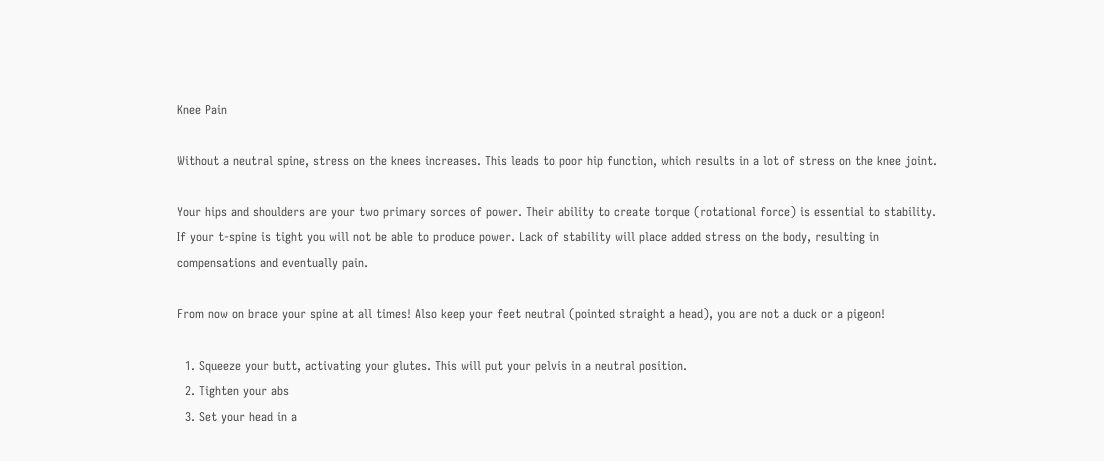Knee Pain

Without a neutral spine, stress on the knees increases. This leads to poor hip function, which results in a lot of stress on the knee joint.

Your hips and shoulders are your two primary sorces of power. Their ability to create torque (rotational force) is essential to stability. If your t-spine is tight you will not be able to produce power. Lack of stability will place added stress on the body, resulting in compensations and eventually pain.

From now on brace your spine at all times! Also keep your feet neutral (pointed straight a head), you are not a duck or a pigeon!

  1. Squeeze your butt, activating your glutes. This will put your pelvis in a neutral position.
  2. Tighten your abs
  3. Set your head in a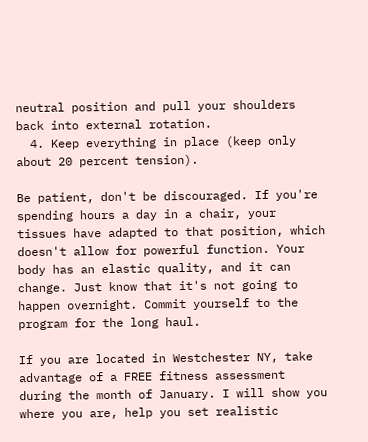neutral position and pull your shoulders back into external rotation.
  4. Keep everything in place (keep only about 20 percent tension).

Be patient, don't be discouraged. If you're spending hours a day in a chair, your tissues have adapted to that position, which doesn't allow for powerful function. Your body has an elastic quality, and it can change. Just know that it's not going to happen overnight. Commit yourself to the program for the long haul.

If you are located in Westchester NY, take advantage of a FREE fitness assessment during the month of January. I will show you where you are, help you set realistic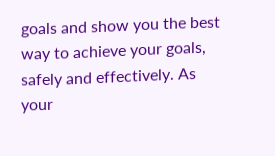goals and show you the best way to achieve your goals, safely and effectively. As your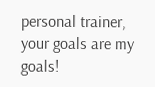personal trainer, your goals are my goals!